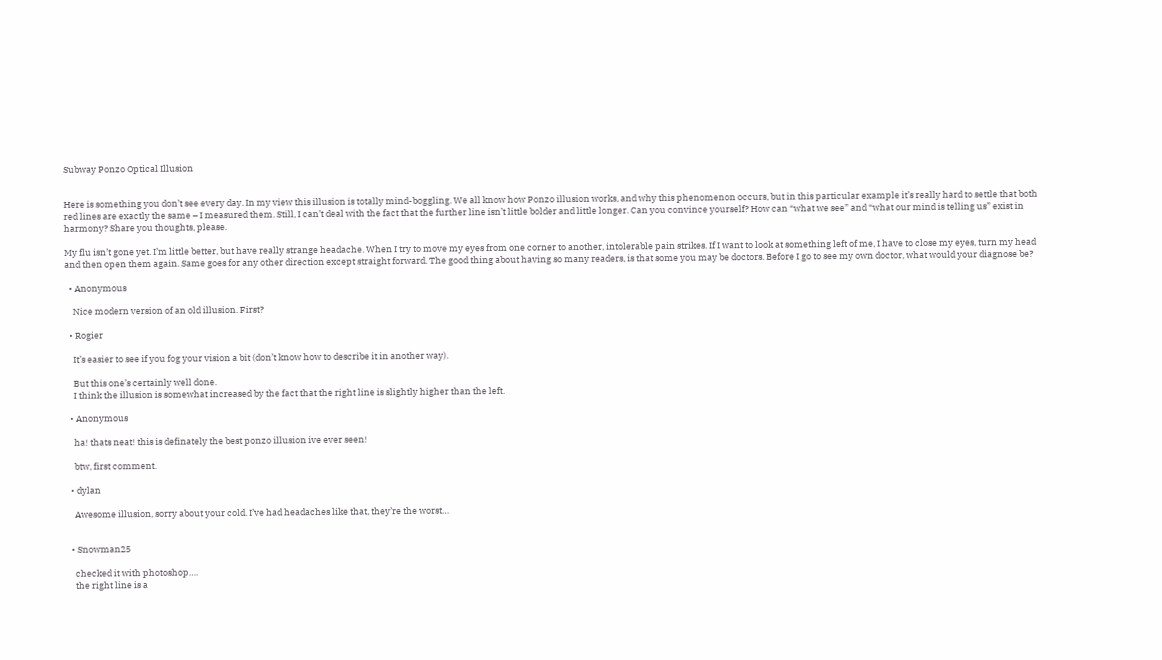Subway Ponzo Optical Illusion


Here is something you don’t see every day. In my view this illusion is totally mind-boggling. We all know how Ponzo illusion works, and why this phenomenon occurs, but in this particular example it’s really hard to settle that both red lines are exactly the same – I measured them. Still, I can’t deal with the fact that the further line isn’t little bolder and little longer. Can you convince yourself? How can “what we see” and “what our mind is telling us” exist in harmony? Share you thoughts, please.

My flu isn’t gone yet. I’m little better, but have really strange headache. When I try to move my eyes from one corner to another, intolerable pain strikes. If I want to look at something left of me, I have to close my eyes, turn my head and then open them again. Same goes for any other direction except straight forward. The good thing about having so many readers, is that some you may be doctors. Before I go to see my own doctor, what would your diagnose be?

  • Anonymous

    Nice modern version of an old illusion. First?

  • Rogier

    It’s easier to see if you fog your vision a bit (don’t know how to describe it in another way).

    But this one’s certainly well done.
    I think the illusion is somewhat increased by the fact that the right line is slightly higher than the left.

  • Anonymous

    ha! thats neat! this is definately the best ponzo illusion ive ever seen!

    btw, first comment.

  • dylan

    Awesome illusion, sorry about your cold. I’ve had headaches like that, they’re the worst…


  • Snowman25

    checked it with photoshop….
    the right line is a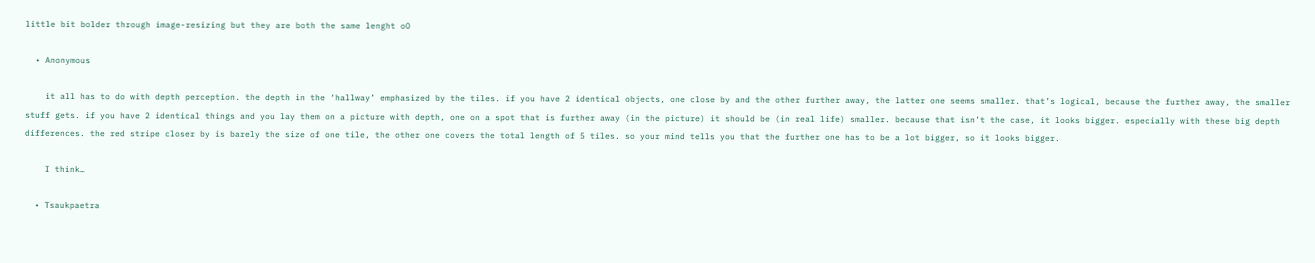little bit bolder through image-resizing but they are both the same lenght oO

  • Anonymous

    it all has to do with depth perception. the depth in the ‘hallway’ emphasized by the tiles. if you have 2 identical objects, one close by and the other further away, the latter one seems smaller. that’s logical, because the further away, the smaller stuff gets. if you have 2 identical things and you lay them on a picture with depth, one on a spot that is further away (in the picture) it should be (in real life) smaller. because that isn’t the case, it looks bigger. especially with these big depth differences. the red stripe closer by is barely the size of one tile, the other one covers the total length of 5 tiles. so your mind tells you that the further one has to be a lot bigger, so it looks bigger.

    I think…

  • Tsaukpaetra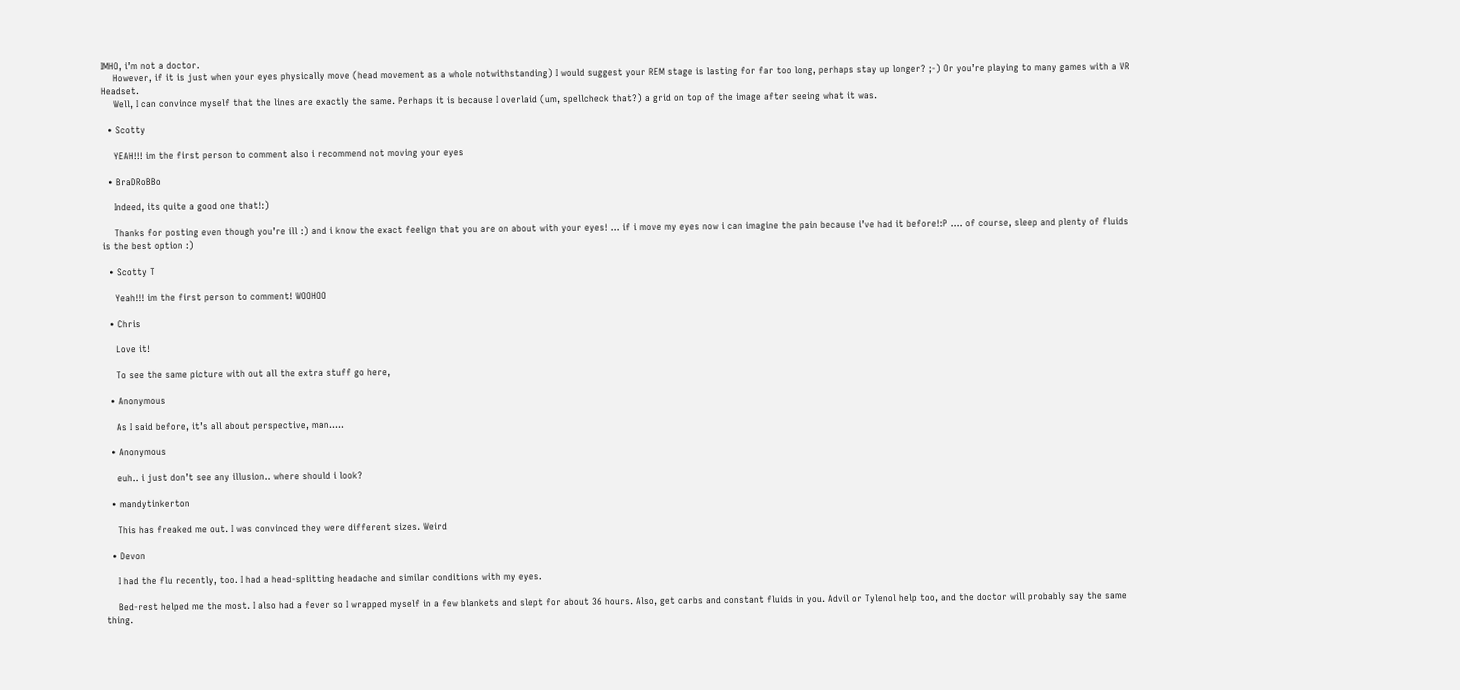IMHO, i’m not a doctor.
    However, if it is just when your eyes physically move (head movement as a whole notwithstanding) I would suggest your REM stage is lasting for far too long, perhaps stay up longer? ;-) Or you’re playing to many games with a VR Headset.
    Well, I can convince myself that the lines are exactly the same. Perhaps it is because I overlaid (um, spellcheck that?) a grid on top of the image after seeing what it was.

  • Scotty

    YEAH!!! im the first person to comment also i recommend not moving your eyes

  • BraDRoBBo

    Indeed, its quite a good one that!:)

    Thanks for posting even though you’re ill :) and i know the exact feelign that you are on about with your eyes! … if i move my eyes now i can imagine the pain because i’ve had it before!:P …. of course, sleep and plenty of fluids is the best option :)

  • Scotty T

    Yeah!!! im the first person to comment! WOOHOO

  • Chris

    Love it!

    To see the same picture with out all the extra stuff go here,

  • Anonymous

    As I said before, it’s all about perspective, man…..

  • Anonymous

    euh.. i just don’t see any illusion.. where should i look?

  • mandytinkerton

    This has freaked me out. I was convinced they were different sizes. Weird

  • Devon

    I had the flu recently, too. I had a head-splitting headache and similar conditions with my eyes.

    Bed-rest helped me the most. I also had a fever so I wrapped myself in a few blankets and slept for about 36 hours. Also, get carbs and constant fluids in you. Advil or Tylenol help too, and the doctor will probably say the same thing.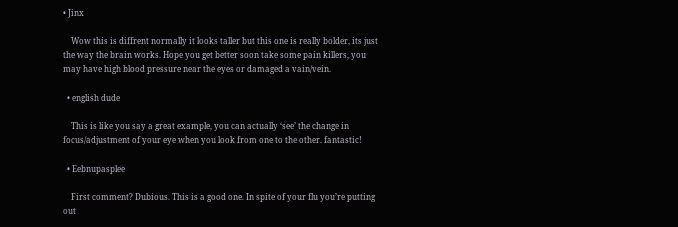• Jinx

    Wow this is diffrent normally it looks taller but this one is really bolder, its just the way the brain works. Hope you get better soon take some pain killers, you may have high blood pressure near the eyes or damaged a vain/vein.

  • english dude

    This is like you say a great example, you can actually ‘see’ the change in focus/adjustment of your eye when you look from one to the other. fantastic!

  • Eebnupasplee

    First comment? Dubious. This is a good one. In spite of your flu you’re putting out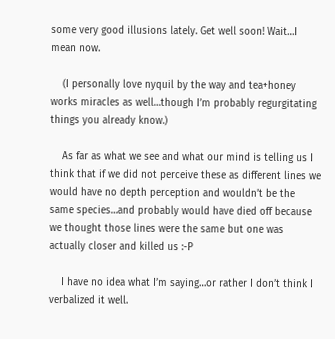some very good illusions lately. Get well soon! Wait…I mean now.

    (I personally love nyquil by the way and tea+honey works miracles as well…though I’m probably regurgitating things you already know.)

    As far as what we see and what our mind is telling us I think that if we did not perceive these as different lines we would have no depth perception and wouldn’t be the same species…and probably would have died off because we thought those lines were the same but one was actually closer and killed us :-P

    I have no idea what I’m saying…or rather I don’t think I verbalized it well.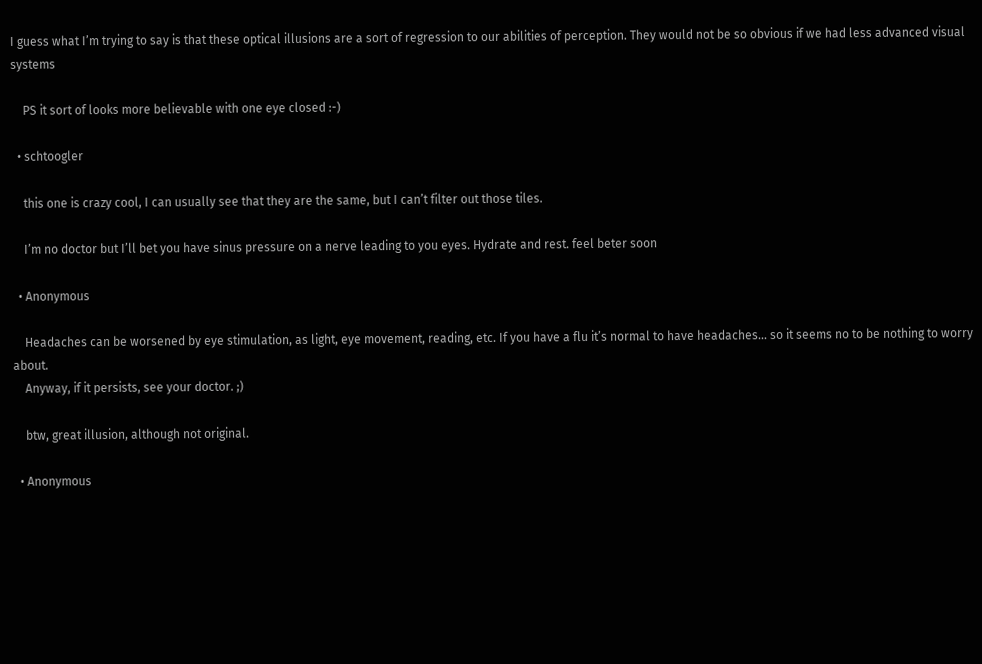I guess what I’m trying to say is that these optical illusions are a sort of regression to our abilities of perception. They would not be so obvious if we had less advanced visual systems

    PS it sort of looks more believable with one eye closed :-)

  • schtoogler

    this one is crazy cool, I can usually see that they are the same, but I can’t filter out those tiles.

    I’m no doctor but I’ll bet you have sinus pressure on a nerve leading to you eyes. Hydrate and rest. feel beter soon

  • Anonymous

    Headaches can be worsened by eye stimulation, as light, eye movement, reading, etc. If you have a flu it’s normal to have headaches… so it seems no to be nothing to worry about.
    Anyway, if it persists, see your doctor. ;)

    btw, great illusion, although not original.

  • Anonymous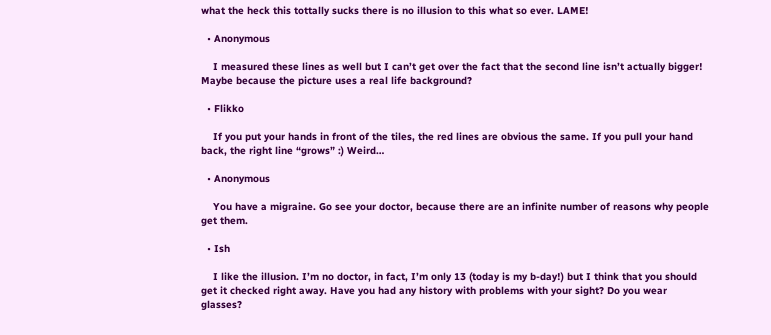what the heck this tottally sucks there is no illusion to this what so ever. LAME!

  • Anonymous

    I measured these lines as well but I can’t get over the fact that the second line isn’t actually bigger! Maybe because the picture uses a real life background?

  • Flikko

    If you put your hands in front of the tiles, the red lines are obvious the same. If you pull your hand back, the right line “grows” :) Weird…

  • Anonymous

    You have a migraine. Go see your doctor, because there are an infinite number of reasons why people get them.

  • Ish

    I like the illusion. I’m no doctor, in fact, I’m only 13 (today is my b-day!) but I think that you should get it checked right away. Have you had any history with problems with your sight? Do you wear glasses?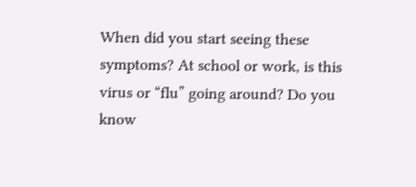When did you start seeing these symptoms? At school or work, is this virus or “flu” going around? Do you know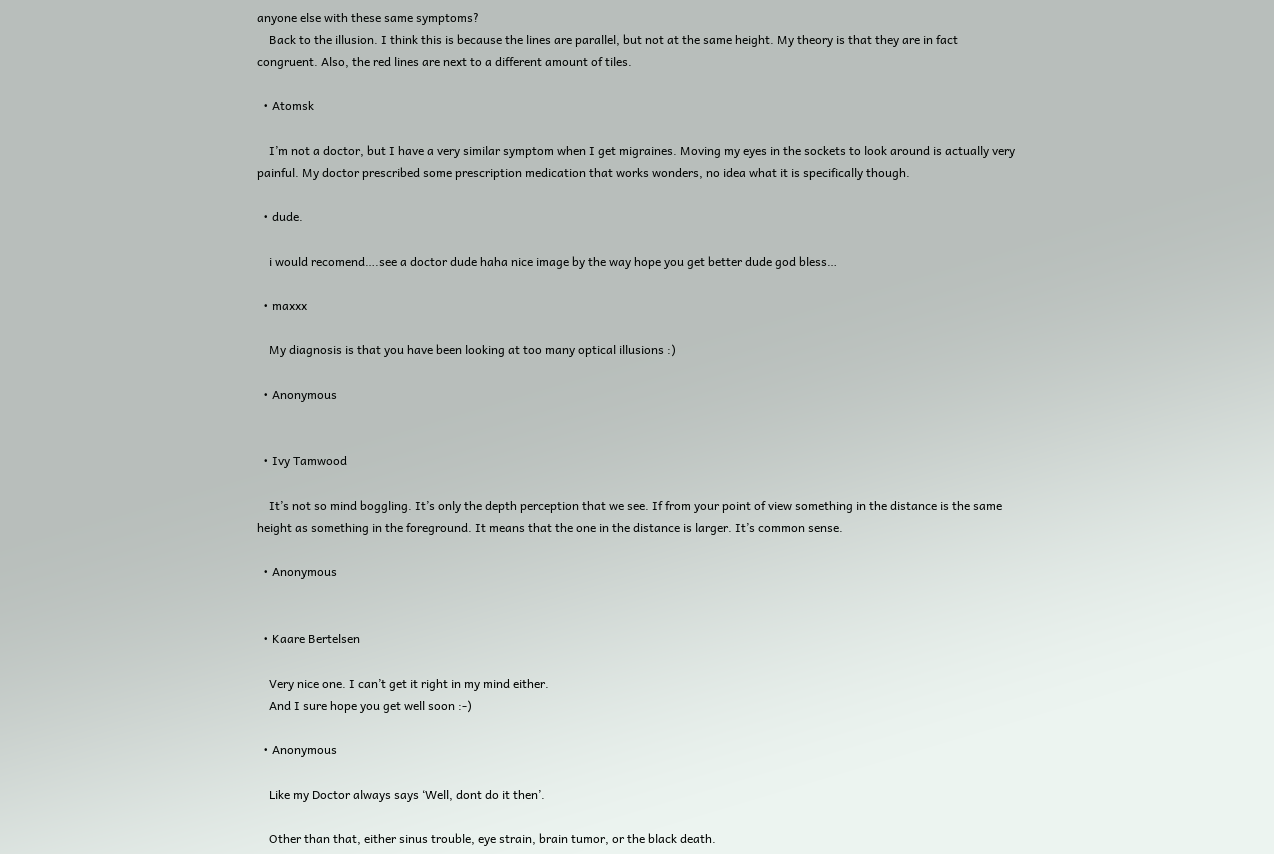anyone else with these same symptoms?
    Back to the illusion. I think this is because the lines are parallel, but not at the same height. My theory is that they are in fact congruent. Also, the red lines are next to a different amount of tiles.

  • Atomsk

    I’m not a doctor, but I have a very similar symptom when I get migraines. Moving my eyes in the sockets to look around is actually very painful. My doctor prescribed some prescription medication that works wonders, no idea what it is specifically though.

  • dude.

    i would recomend….see a doctor dude haha nice image by the way hope you get better dude god bless…

  • maxxx

    My diagnosis is that you have been looking at too many optical illusions :)

  • Anonymous


  • Ivy Tamwood

    It’s not so mind boggling. It’s only the depth perception that we see. If from your point of view something in the distance is the same height as something in the foreground. It means that the one in the distance is larger. It’s common sense.

  • Anonymous


  • Kaare Bertelsen

    Very nice one. I can’t get it right in my mind either.
    And I sure hope you get well soon :-)

  • Anonymous

    Like my Doctor always says ‘Well, dont do it then’.

    Other than that, either sinus trouble, eye strain, brain tumor, or the black death.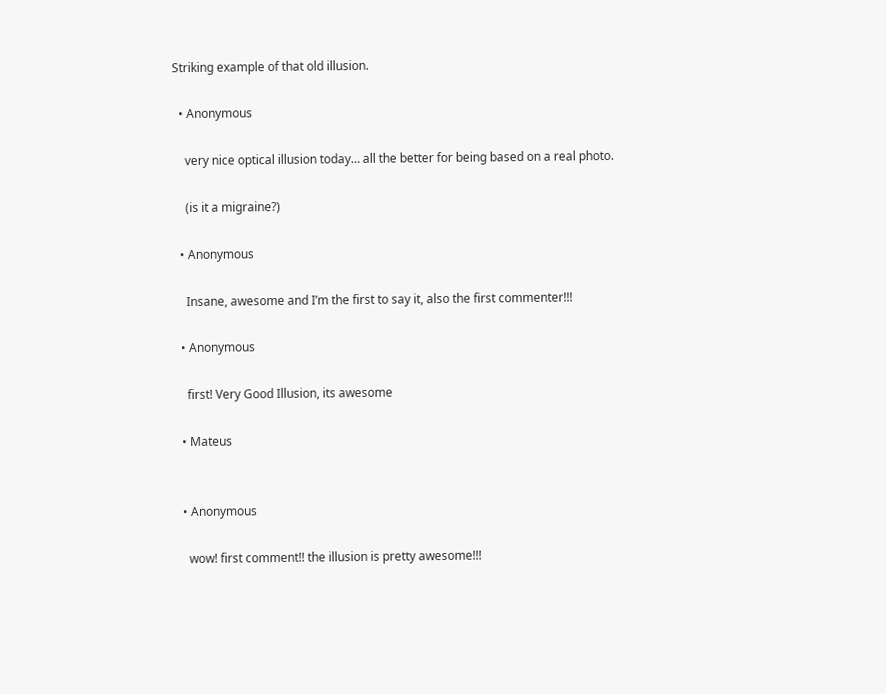Striking example of that old illusion.

  • Anonymous

    very nice optical illusion today… all the better for being based on a real photo.

    (is it a migraine?)

  • Anonymous

    Insane, awesome and I’m the first to say it, also the first commenter!!!

  • Anonymous

    first! Very Good Illusion, its awesome

  • Mateus


  • Anonymous

    wow! first comment!! the illusion is pretty awesome!!!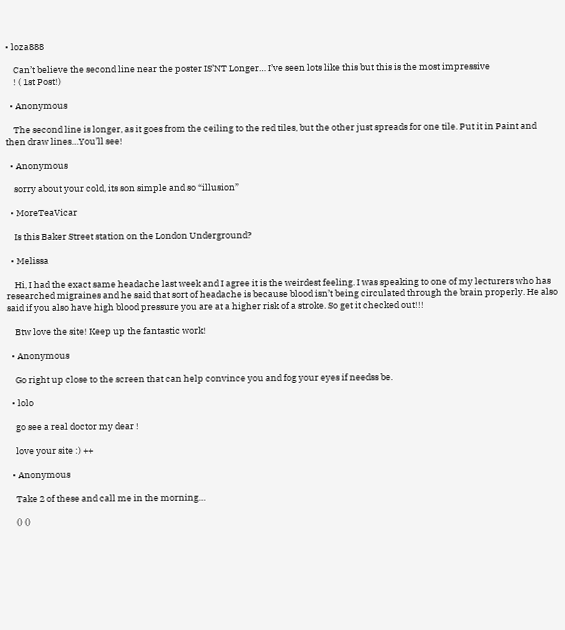• loza888

    Can’t believe the second line near the poster IS’NT Longer… I’ve seen lots like this but this is the most impressive
    ! ( 1st Post!)

  • Anonymous

    The second line is longer, as it goes from the ceiling to the red tiles, but the other just spreads for one tile. Put it in Paint and then draw lines…You’ll see!

  • Anonymous

    sorry about your cold, its son simple and so “illusion”

  • MoreTeaVicar

    Is this Baker Street station on the London Underground?

  • Melissa

    Hi, I had the exact same headache last week and I agree it is the weirdest feeling. I was speaking to one of my lecturers who has researched migraines and he said that sort of headache is because blood isn’t being circulated through the brain properly. He also said if you also have high blood pressure you are at a higher risk of a stroke. So get it checked out!!!

    Btw love the site! Keep up the fantastic work!

  • Anonymous

    Go right up close to the screen that can help convince you and fog your eyes if needss be.

  • lolo

    go see a real doctor my dear !

    love your site :) ++

  • Anonymous

    Take 2 of these and call me in the morning…

    () ()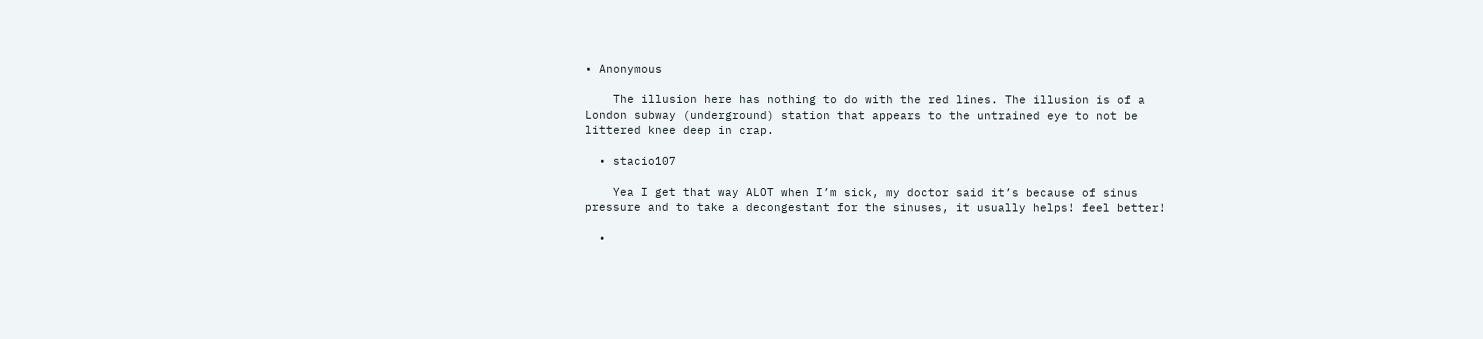• Anonymous

    The illusion here has nothing to do with the red lines. The illusion is of a London subway (underground) station that appears to the untrained eye to not be littered knee deep in crap.

  • stacio107

    Yea I get that way ALOT when I’m sick, my doctor said it’s because of sinus pressure and to take a decongestant for the sinuses, it usually helps! feel better!

  •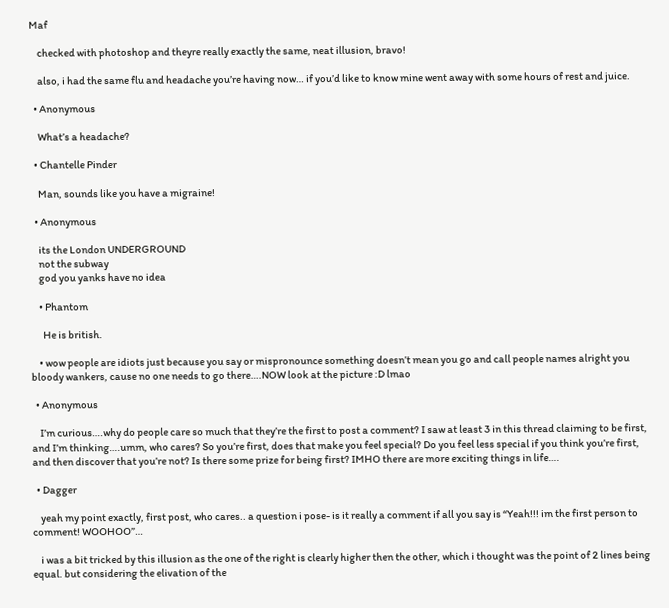Maf

    checked with photoshop and theyre really exactly the same, neat illusion, bravo!

    also, i had the same flu and headache you’re having now… if you’d like to know mine went away with some hours of rest and juice.

  • Anonymous

    What’s a headache?

  • Chantelle Pinder

    Man, sounds like you have a migraine!

  • Anonymous

    its the London UNDERGROUND
    not the subway
    god you yanks have no idea

    • Phantom

      He is british.

    • wow people are idiots just because you say or mispronounce something doesn’t mean you go and call people names alright you bloody wankers, cause no one needs to go there….NOW look at the picture :D lmao

  • Anonymous

    I’m curious….why do people care so much that they’re the first to post a comment? I saw at least 3 in this thread claiming to be first, and I’m thinking….umm, who cares? So you’re first, does that make you feel special? Do you feel less special if you think you’re first, and then discover that you’re not? Is there some prize for being first? IMHO there are more exciting things in life….

  • Dagger

    yeah my point exactly, first post, who cares.. a question i pose- is it really a comment if all you say is “Yeah!!! im the first person to comment! WOOHOO”…

    i was a bit tricked by this illusion as the one of the right is clearly higher then the other, which i thought was the point of 2 lines being equal. but considering the elivation of the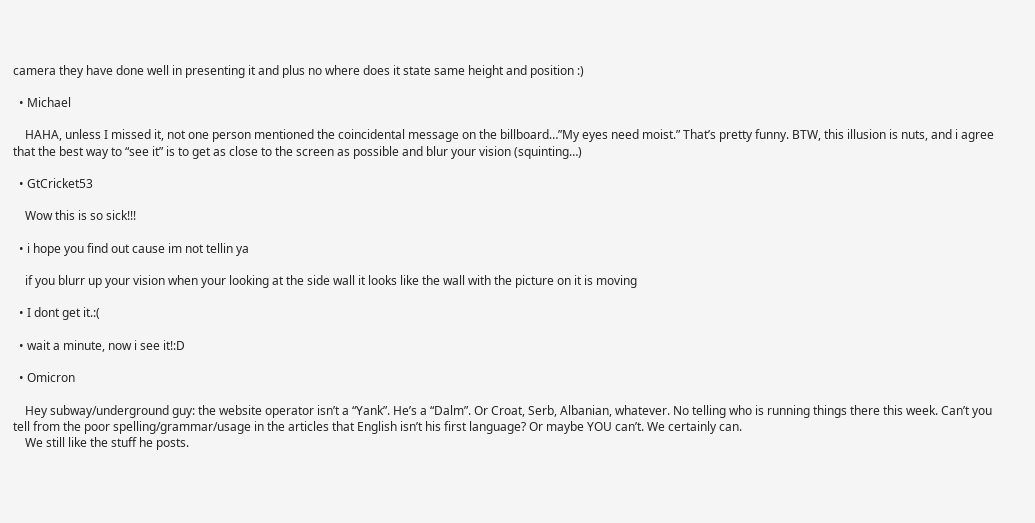camera they have done well in presenting it and plus no where does it state same height and position :)

  • Michael

    HAHA, unless I missed it, not one person mentioned the coincidental message on the billboard…”My eyes need moist.” That’s pretty funny. BTW, this illusion is nuts, and i agree that the best way to “see it” is to get as close to the screen as possible and blur your vision (squinting…)

  • GtCricket53

    Wow this is so sick!!!

  • i hope you find out cause im not tellin ya

    if you blurr up your vision when your looking at the side wall it looks like the wall with the picture on it is moving

  • I dont get it.:(

  • wait a minute, now i see it!:D

  • Omicron

    Hey subway/underground guy: the website operator isn’t a “Yank”. He’s a “Dalm”. Or Croat, Serb, Albanian, whatever. No telling who is running things there this week. Can’t you tell from the poor spelling/grammar/usage in the articles that English isn’t his first language? Or maybe YOU can’t. We certainly can.
    We still like the stuff he posts.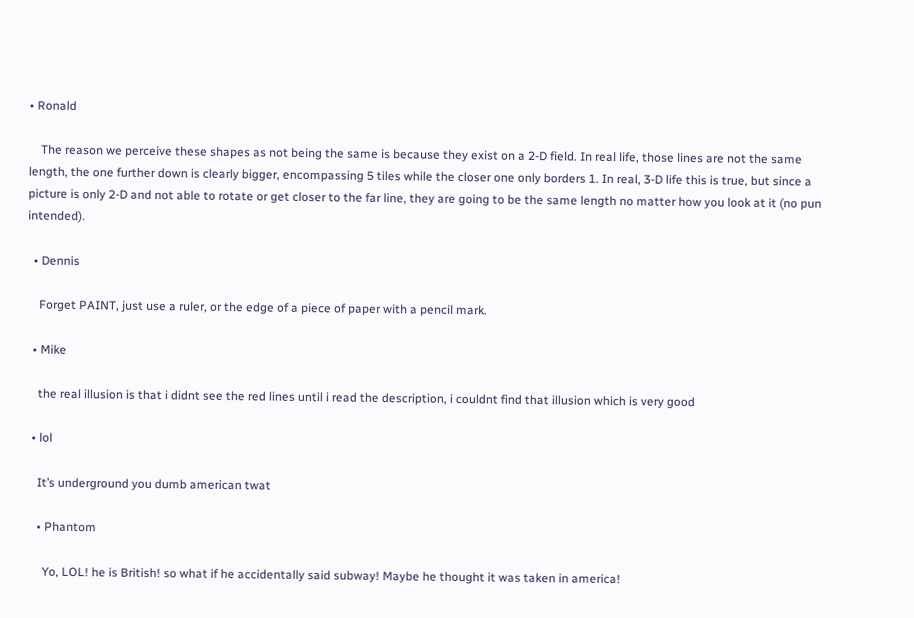• Ronald

    The reason we perceive these shapes as not being the same is because they exist on a 2-D field. In real life, those lines are not the same length, the one further down is clearly bigger, encompassing 5 tiles while the closer one only borders 1. In real, 3-D life this is true, but since a picture is only 2-D and not able to rotate or get closer to the far line, they are going to be the same length no matter how you look at it (no pun intended).

  • Dennis

    Forget PAINT, just use a ruler, or the edge of a piece of paper with a pencil mark.

  • Mike

    the real illusion is that i didnt see the red lines until i read the description, i couldnt find that illusion which is very good

  • lol

    It’s underground you dumb american twat

    • Phantom

      Yo, LOL! he is British! so what if he accidentally said subway! Maybe he thought it was taken in america!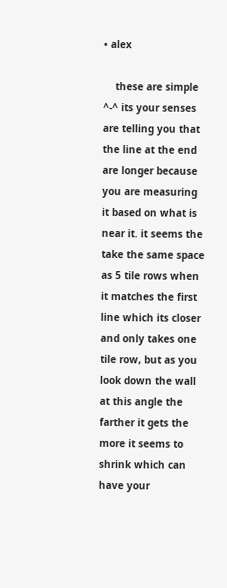• alex

    these are simple ^-^ its your senses are telling you that the line at the end are longer because you are measuring it based on what is near it. it seems the take the same space as 5 tile rows when it matches the first line which its closer and only takes one tile row, but as you look down the wall at this angle the farther it gets the more it seems to shrink which can have your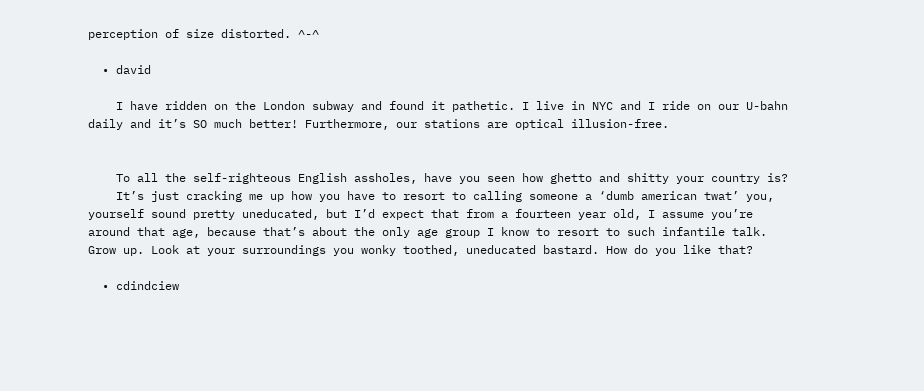perception of size distorted. ^-^

  • david

    I have ridden on the London subway and found it pathetic. I live in NYC and I ride on our U-bahn daily and it’s SO much better! Furthermore, our stations are optical illusion-free.


    To all the self-righteous English assholes, have you seen how ghetto and shitty your country is?
    It’s just cracking me up how you have to resort to calling someone a ‘dumb american twat’ you, yourself sound pretty uneducated, but I’d expect that from a fourteen year old, I assume you’re around that age, because that’s about the only age group I know to resort to such infantile talk. Grow up. Look at your surroundings you wonky toothed, uneducated bastard. How do you like that?

  • cdindciew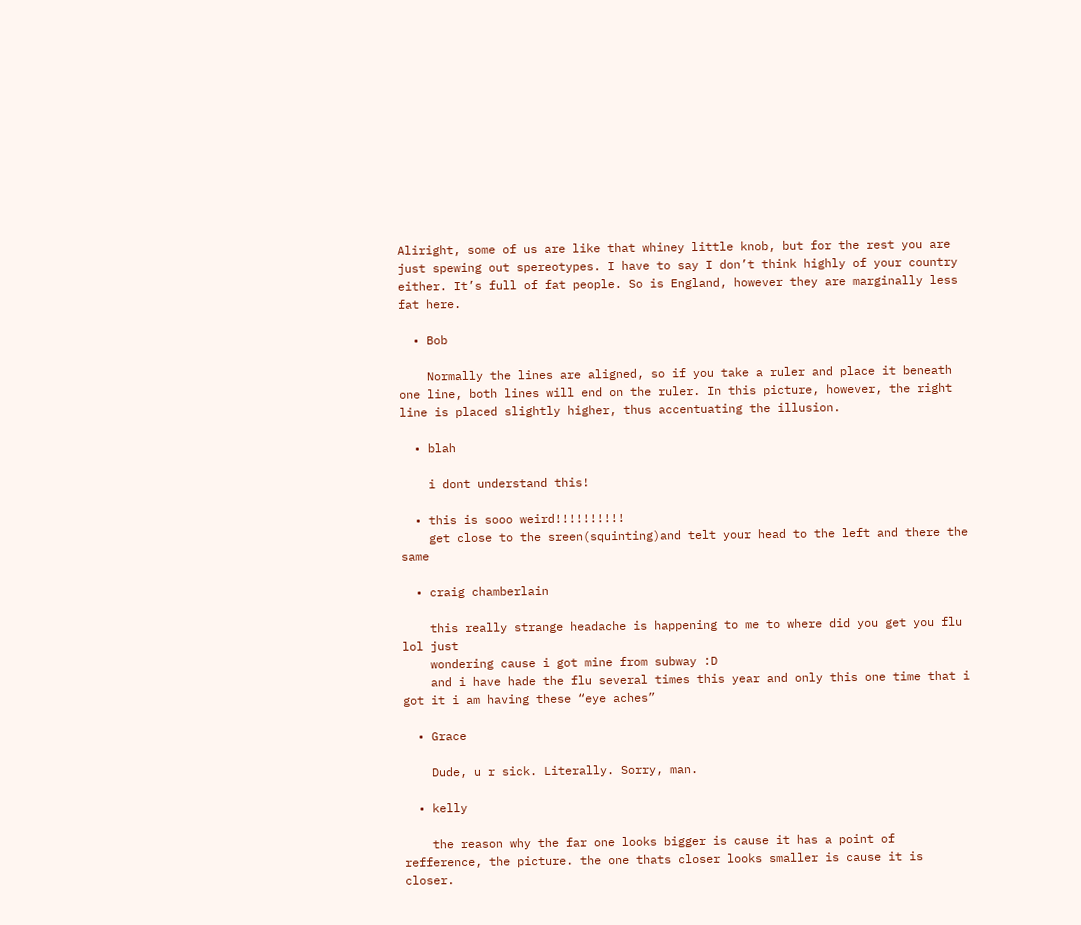Aliright, some of us are like that whiney little knob, but for the rest you are just spewing out spereotypes. I have to say I don’t think highly of your country either. It’s full of fat people. So is England, however they are marginally less fat here.

  • Bob

    Normally the lines are aligned, so if you take a ruler and place it beneath one line, both lines will end on the ruler. In this picture, however, the right line is placed slightly higher, thus accentuating the illusion.

  • blah

    i dont understand this!

  • this is sooo weird!!!!!!!!!!
    get close to the sreen(squinting)and telt your head to the left and there the same

  • craig chamberlain

    this really strange headache is happening to me to where did you get you flu lol just
    wondering cause i got mine from subway :D
    and i have hade the flu several times this year and only this one time that i got it i am having these “eye aches”

  • Grace

    Dude, u r sick. Literally. Sorry, man.

  • kelly

    the reason why the far one looks bigger is cause it has a point of refference, the picture. the one thats closer looks smaller is cause it is closer.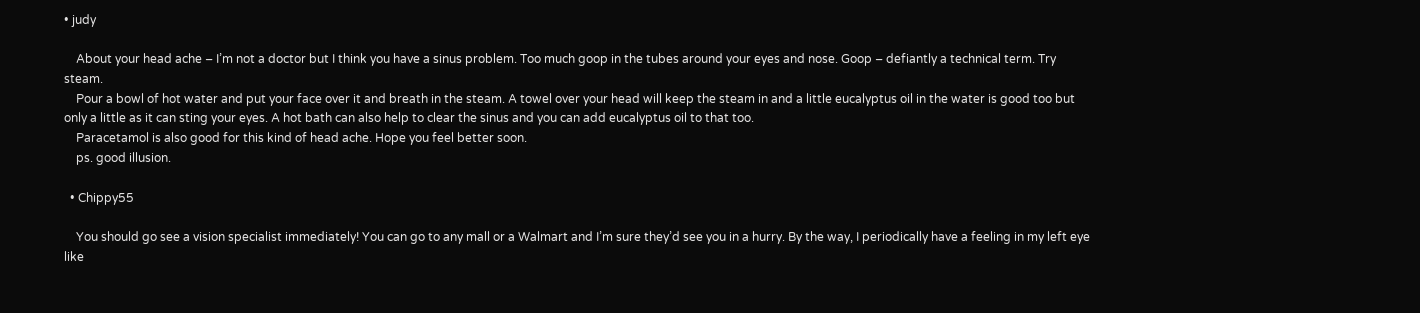• judy

    About your head ache – I’m not a doctor but I think you have a sinus problem. Too much goop in the tubes around your eyes and nose. Goop – defiantly a technical term. Try steam.
    Pour a bowl of hot water and put your face over it and breath in the steam. A towel over your head will keep the steam in and a little eucalyptus oil in the water is good too but only a little as it can sting your eyes. A hot bath can also help to clear the sinus and you can add eucalyptus oil to that too.
    Paracetamol is also good for this kind of head ache. Hope you feel better soon.
    ps. good illusion.

  • Chippy55

    You should go see a vision specialist immediately! You can go to any mall or a Walmart and I’m sure they’d see you in a hurry. By the way, I periodically have a feeling in my left eye like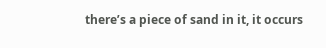there’s a piece of sand in it, it occurs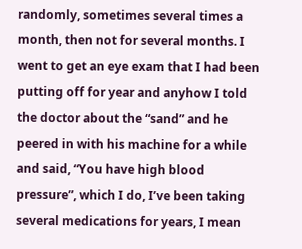randomly, sometimes several times a month, then not for several months. I went to get an eye exam that I had been putting off for year and anyhow I told the doctor about the “sand” and he peered in with his machine for a while and said, “You have high blood pressure”, which I do, I’ve been taking several medications for years, I mean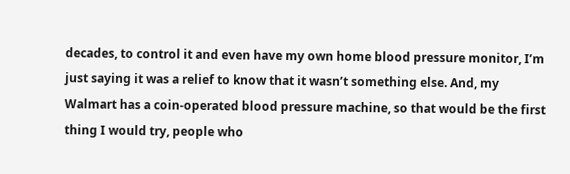decades, to control it and even have my own home blood pressure monitor, I’m just saying it was a relief to know that it wasn’t something else. And, my Walmart has a coin-operated blood pressure machine, so that would be the first thing I would try, people who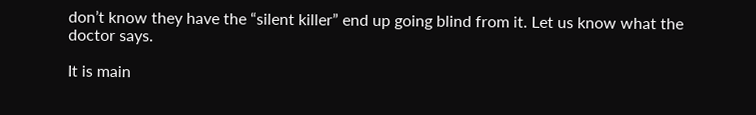don’t know they have the “silent killer” end up going blind from it. Let us know what the doctor says.

It is main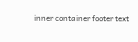inner container footer text